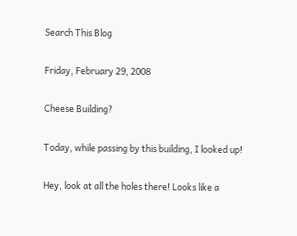Search This Blog

Friday, February 29, 2008

Cheese Building?

Today, while passing by this building, I looked up!

Hey, look at all the holes there! Looks like a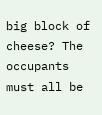big block of cheese? The occupants must all be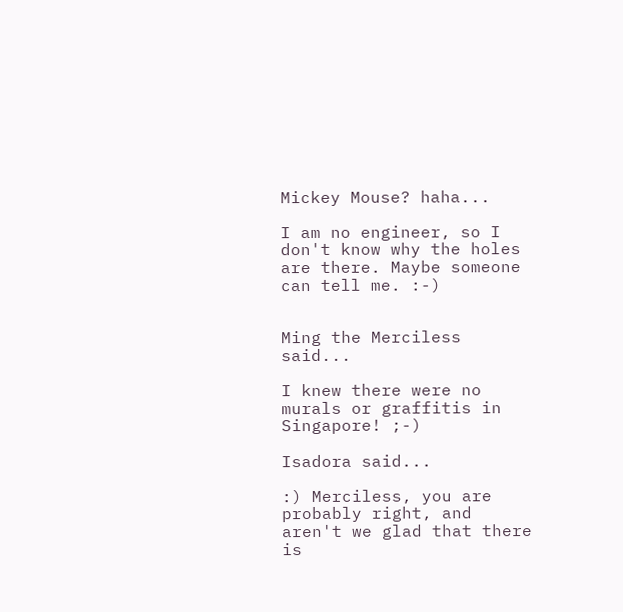Mickey Mouse? haha...

I am no engineer, so I don't know why the holes are there. Maybe someone can tell me. :-)


Ming the Merciless said...

I knew there were no murals or graffitis in Singapore! ;-)

Isadora said...

:) Merciless, you are probably right, and aren't we glad that there is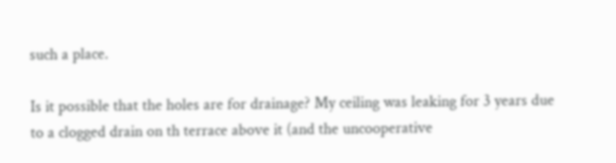such a place.

Is it possible that the holes are for drainage? My ceiling was leaking for 3 years due to a clogged drain on th terrace above it (and the uncooperative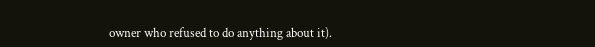owner who refused to do anything about it).